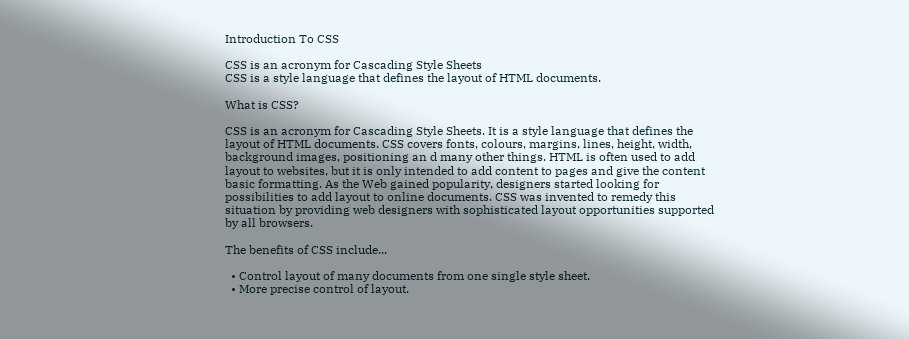Introduction To CSS

CSS is an acronym for Cascading Style Sheets
CSS is a style language that defines the layout of HTML documents.

What is CSS?

CSS is an acronym for Cascading Style Sheets. It is a style language that defines the layout of HTML documents. CSS covers fonts, colours, margins, lines, height, width, background images, positioning an d many other things. HTML is often used to add layout to websites, but it is only intended to add content to pages and give the content basic formatting. As the Web gained popularity, designers started looking for possibilities to add layout to online documents. CSS was invented to remedy this situation by providing web designers with sophisticated layout opportunities supported by all browsers.

The benefits of CSS include...

  • Control layout of many documents from one single style sheet.
  • More precise control of layout.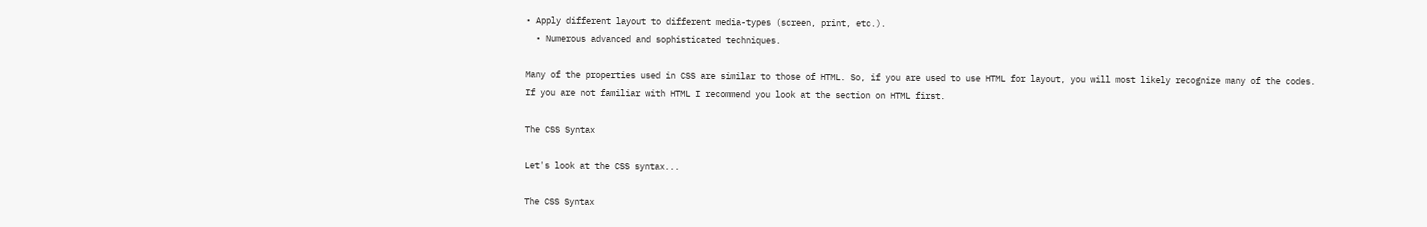• Apply different layout to different media-types (screen, print, etc.).
  • Numerous advanced and sophisticated techniques.

Many of the properties used in CSS are similar to those of HTML. So, if you are used to use HTML for layout, you will most likely recognize many of the codes. If you are not familiar with HTML I recommend you look at the section on HTML first.

The CSS Syntax

Let's look at the CSS syntax...

The CSS Syntax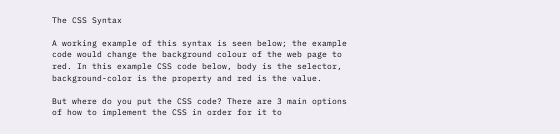The CSS Syntax

A working example of this syntax is seen below; the example code would change the background colour of the web page to red. In this example CSS code below, body is the selector, background-color is the property and red is the value.

But where do you put the CSS code? There are 3 main options of how to implement the CSS in order for it to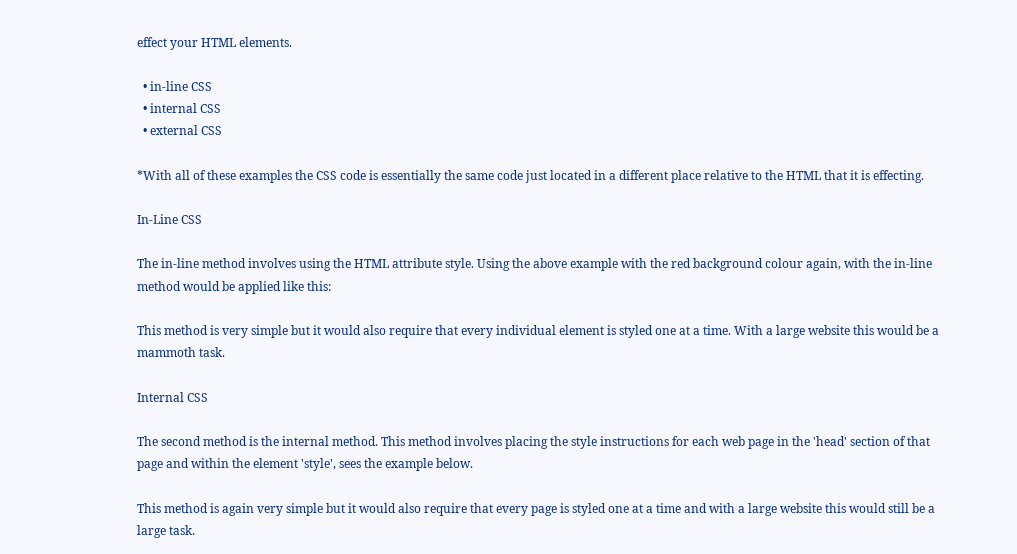effect your HTML elements.

  • in-line CSS
  • internal CSS
  • external CSS

*With all of these examples the CSS code is essentially the same code just located in a different place relative to the HTML that it is effecting.

In-Line CSS

The in-line method involves using the HTML attribute style. Using the above example with the red background colour again, with the in-line method would be applied like this:

This method is very simple but it would also require that every individual element is styled one at a time. With a large website this would be a mammoth task.

Internal CSS

The second method is the internal method. This method involves placing the style instructions for each web page in the 'head' section of that page and within the element 'style', sees the example below.

This method is again very simple but it would also require that every page is styled one at a time and with a large website this would still be a large task.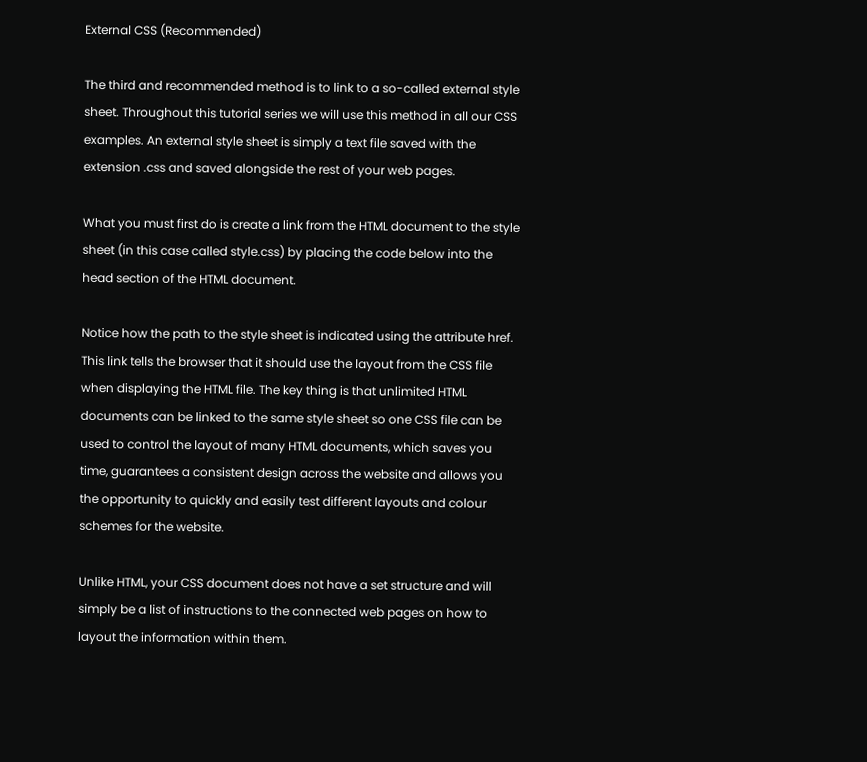External CSS (Recommended)

The third and recommended method is to link to a so-called external style sheet. Throughout this tutorial series we will use this method in all our CSS examples. An external style sheet is simply a text file saved with the extension .css and saved alongside the rest of your web pages.

What you must first do is create a link from the HTML document to the style sheet (in this case called style.css) by placing the code below into the head section of the HTML document.

Notice how the path to the style sheet is indicated using the attribute href. This link tells the browser that it should use the layout from the CSS file when displaying the HTML file. The key thing is that unlimited HTML documents can be linked to the same style sheet so one CSS file can be used to control the layout of many HTML documents, which saves you time, guarantees a consistent design across the website and allows you the opportunity to quickly and easily test different layouts and colour schemes for the website.

Unlike HTML, your CSS document does not have a set structure and will simply be a list of instructions to the connected web pages on how to layout the information within them.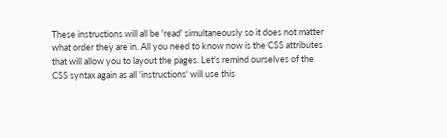These instructions will all be 'read' simultaneously so it does not matter what order they are in. All you need to know now is the CSS attributes that will allow you to layout the pages. Let's remind ourselves of the CSS syntax again as all 'instructions' will use this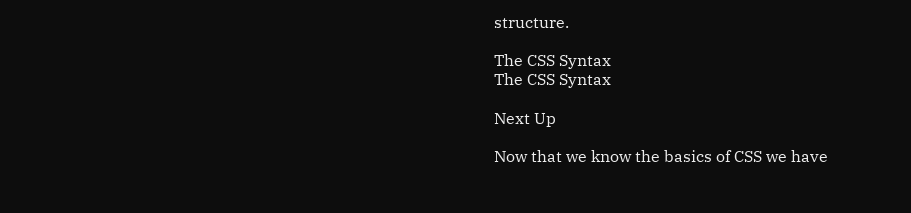structure.

The CSS Syntax
The CSS Syntax

Next Up

Now that we know the basics of CSS we have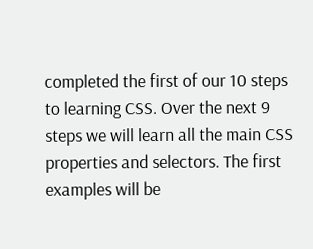completed the first of our 10 steps to learning CSS. Over the next 9 steps we will learn all the main CSS properties and selectors. The first examples will be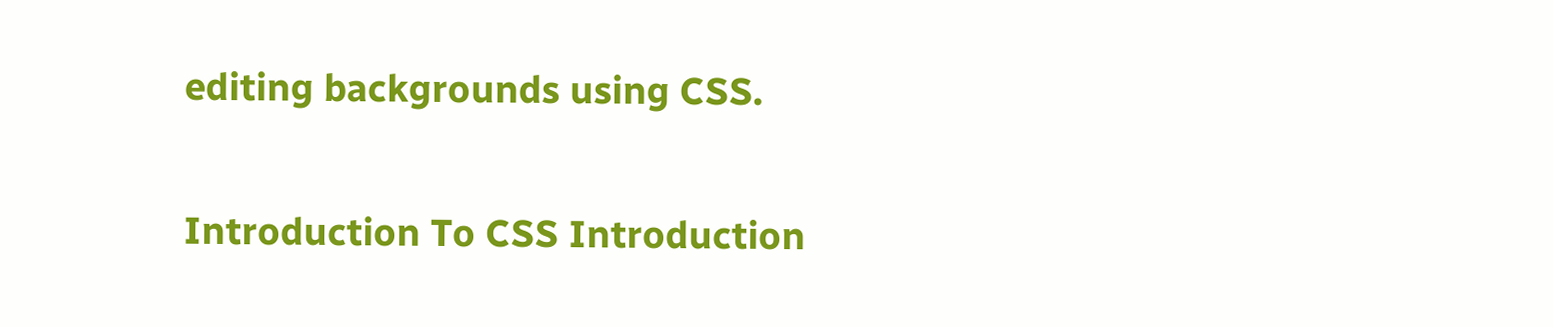editing backgrounds using CSS.

Introduction To CSS Introduction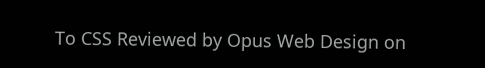To CSS Reviewed by Opus Web Design on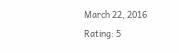March 22, 2016 Rating: 5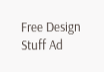Free Design Stuff Ad